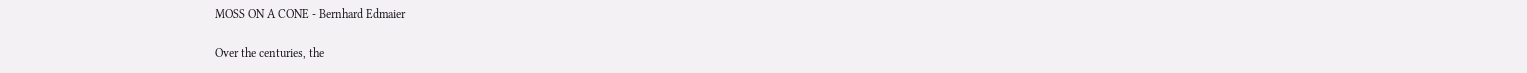MOSS ON A CONE - Bernhard Edmaier

Over the centuries, the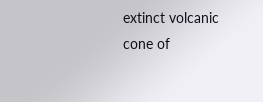extinct volcanic cone of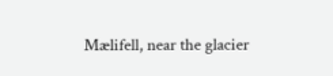Mælifell, near the glacier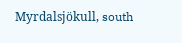Myrdalsjökull, south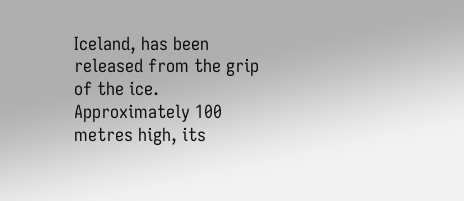Iceland, has been released from the grip of the ice. Approximately 100 metres high, its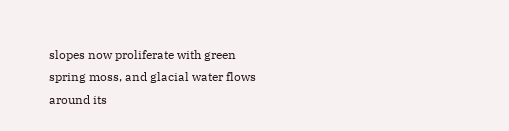slopes now proliferate with green spring moss, and glacial water flows around its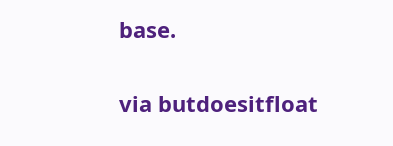base.

via butdoesitfloat